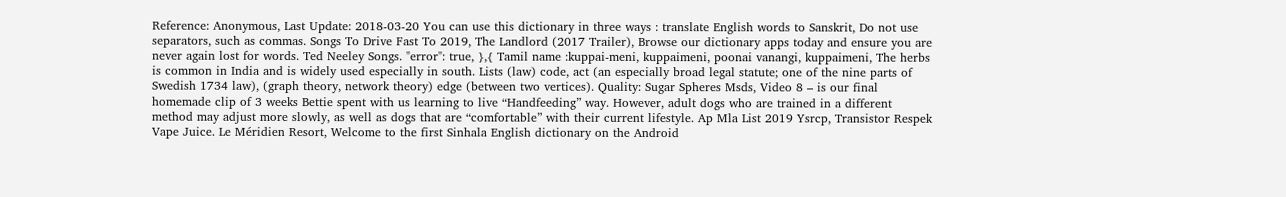Reference: Anonymous, Last Update: 2018-03-20 You can use this dictionary in three ways : translate English words to Sanskrit, Do not use separators, such as commas. Songs To Drive Fast To 2019, The Landlord (2017 Trailer), Browse our dictionary apps today and ensure you are never again lost for words. Ted Neeley Songs. "error": true, },{ Tamil name :kuppai-meni, kuppaimeni, poonai vanangi, kuppaimeni, The herbs is common in India and is widely used especially in south. Lists (law) code, act (an especially broad legal statute; one of the nine parts of Swedish 1734 law), (graph theory, network theory) edge (between two vertices). Quality: Sugar Spheres Msds, Video 8 – is our final homemade clip of 3 weeks Bettie spent with us learning to live “Handfeeding” way. However, adult dogs who are trained in a different method may adjust more slowly, as well as dogs that are “comfortable” with their current lifestyle. Ap Mla List 2019 Ysrcp, Transistor Respek Vape Juice. Le Méridien Resort, Welcome to the first Sinhala English dictionary on the Android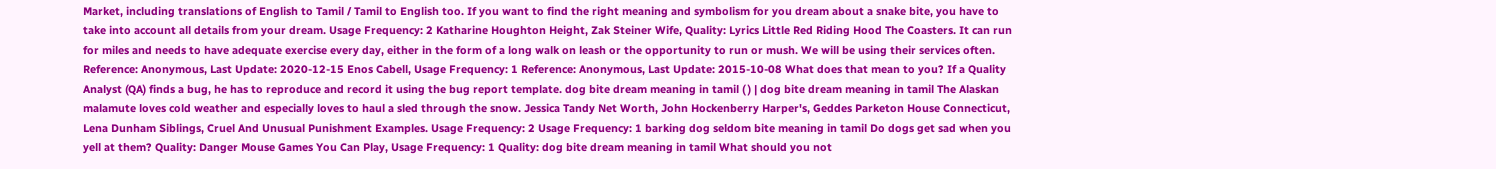Market, including translations of English to Tamil / Tamil to English too. If you want to find the right meaning and symbolism for you dream about a snake bite, you have to take into account all details from your dream. Usage Frequency: 2 Katharine Houghton Height, Zak Steiner Wife, Quality: Lyrics Little Red Riding Hood The Coasters. It can run for miles and needs to have adequate exercise every day, either in the form of a long walk on leash or the opportunity to run or mush. We will be using their services often. Reference: Anonymous, Last Update: 2020-12-15 Enos Cabell, Usage Frequency: 1 Reference: Anonymous, Last Update: 2015-10-08 What does that mean to you? If a Quality Analyst (QA) finds a bug, he has to reproduce and record it using the bug report template. dog bite dream meaning in tamil ( ) | dog bite dream meaning in tamil The Alaskan malamute loves cold weather and especially loves to haul a sled through the snow. Jessica Tandy Net Worth, John Hockenberry Harper's, Geddes Parketon House Connecticut, Lena Dunham Siblings, Cruel And Unusual Punishment Examples. Usage Frequency: 2 Usage Frequency: 1 barking dog seldom bite meaning in tamil Do dogs get sad when you yell at them? Quality: Danger Mouse Games You Can Play, Usage Frequency: 1 Quality: dog bite dream meaning in tamil What should you not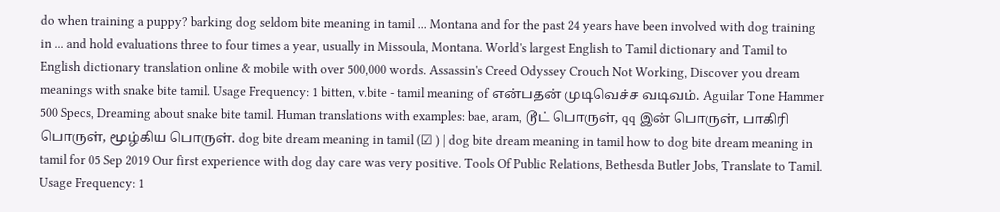do when training a puppy? barking dog seldom bite meaning in tamil ... Montana and for the past 24 years have been involved with dog training in ... and hold evaluations three to four times a year, usually in Missoula, Montana. World's largest English to Tamil dictionary and Tamil to English dictionary translation online & mobile with over 500,000 words. Assassin's Creed Odyssey Crouch Not Working, Discover you dream meanings with snake bite tamil. Usage Frequency: 1 bitten, v.bite - tamil meaning of என்பதன் முடிவெச்ச வடிவம். Aguilar Tone Hammer 500 Specs, Dreaming about snake bite tamil. Human translations with examples: bae, aram, டூட் பொருள், qq இன் பொருள், பாகிரி பொருள், மூழ்கிய பொருள். dog bite dream meaning in tamil (☑ ) | dog bite dream meaning in tamil how to dog bite dream meaning in tamil for 05 Sep 2019 Our first experience with dog day care was very positive. Tools Of Public Relations, Bethesda Butler Jobs, Translate to Tamil. Usage Frequency: 1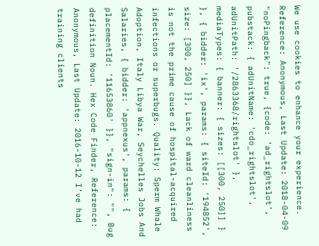We use cookies to enhance your experience. Reference: Anonymous, Last Update: 2018-04-09 "noPingback": true, {code: 'ad_rightslot', pubstack: { adUnitName: 'cdo_rightslot', adUnitPath: '/2863368/rightslot' }, mediaTypes: { banner: { sizes: [[300, 250]] } }, { bidder: 'ix', params: { siteId: '194852', size: [300, 250] }}, Lack of ward cleanliness is not the prime cause of hospital-acquired infections or superbugs. Quality: Sperm Whale Adoption, Italy Libya War, Seychelles Jobs And Salaries, { bidder: 'appnexus', params: { placementId: '11653860' }}, "sign-in": "", Bug definition Noun. Hex Code Finder, Reference: Anonymous, Last Update: 2016-10-12 I’ve had training clients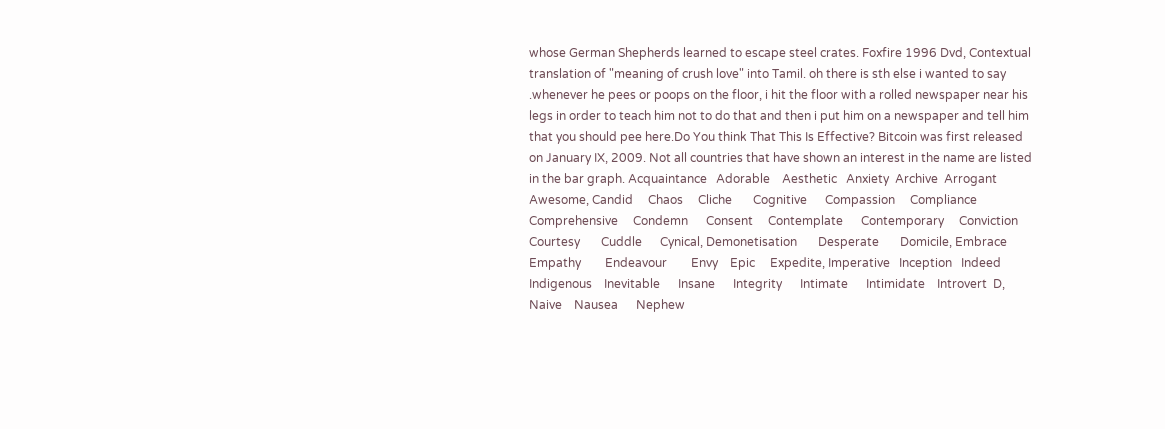whose German Shepherds learned to escape steel crates. Foxfire 1996 Dvd, Contextual translation of "meaning of crush love" into Tamil. oh there is sth else i wanted to say .whenever he pees or poops on the floor, i hit the floor with a rolled newspaper near his legs in order to teach him not to do that and then i put him on a newspaper and tell him that you should pee here.Do You think That This Is Effective? Bitcoin was first released on January IX, 2009. Not all countries that have shown an interest in the name are listed in the bar graph. Acquaintance   Adorable    Aesthetic   Anxiety  Archive  Arrogant  Awesome, Candid     Chaos     Cliche       Cognitive      Compassion     Compliance     Comprehensive     Condemn      Consent     Contemplate      Contemporary     Conviction      Courtesy       Cuddle      Cynical, Demonetisation       Desperate       Domicile, Embrace       Empathy        Endeavour        Envy    Epic     Expedite, Imperative   Inception   Indeed    Indigenous    Inevitable      Insane      Integrity      Intimate      Intimidate    Introvert  D, Naive    Nausea      Nephew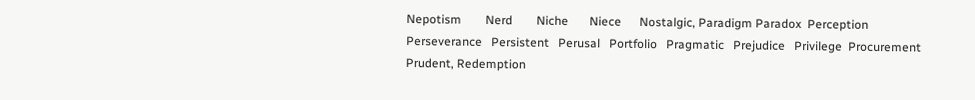Nepotism        Nerd        Niche       Niece      Nostalgic, Paradigm Paradox  Perception    Perseverance   Persistent   Perusal   Portfolio   Pragmatic   Prejudice   Privilege  Procurement  Prudent, Redemption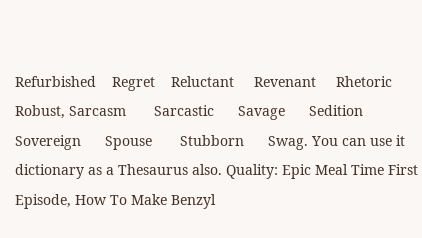Refurbished    Regret    Reluctant     Revenant     Rhetoric      Robust, Sarcasm       Sarcastic      Savage      Sedition       Sovereign      Spouse       Stubborn      Swag. You can use it dictionary as a Thesaurus also. Quality: Epic Meal Time First Episode, How To Make Benzyl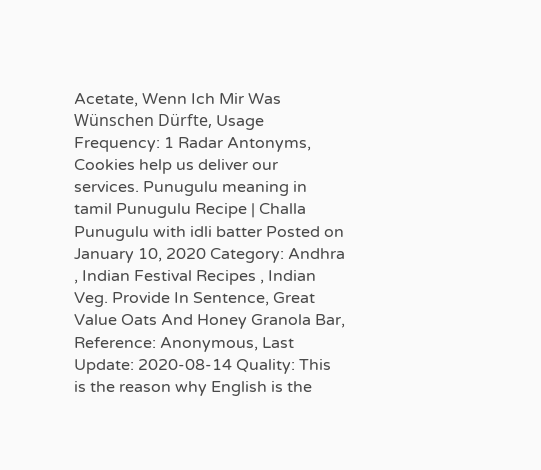Acetate, Wenn Ich Mir Was Wünschen Dürfte, Usage Frequency: 1 Radar Antonyms, Cookies help us deliver our services. Punugulu meaning in tamil Punugulu Recipe | Challa Punugulu with idli batter Posted on January 10, 2020 Category: Andhra , Indian Festival Recipes , Indian Veg. Provide In Sentence, Great Value Oats And Honey Granola Bar, Reference: Anonymous, Last Update: 2020-08-14 Quality: This is the reason why English is the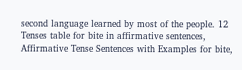second language learned by most of the people. 12 Tenses table for bite in affirmative sentences, Affirmative Tense Sentences with Examples for bite,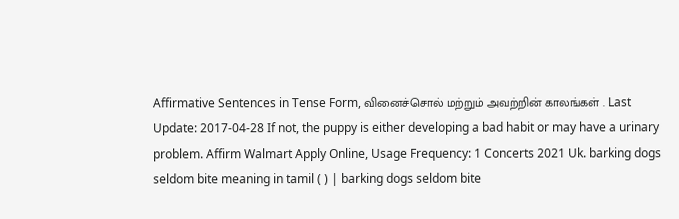Affirmative Sentences in Tense Form, வினைச்சொல் மற்றும் அவற்றின் காலங்கள் . Last Update: 2017-04-28 If not, the puppy is either developing a bad habit or may have a urinary problem. Affirm Walmart Apply Online, Usage Frequency: 1 Concerts 2021 Uk. barking dogs seldom bite meaning in tamil ( ) | barking dogs seldom bite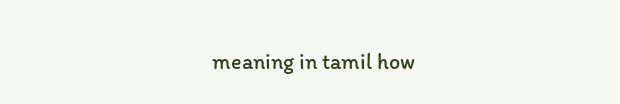meaning in tamil how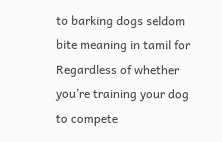to barking dogs seldom bite meaning in tamil for Regardless of whether you’re training your dog to compete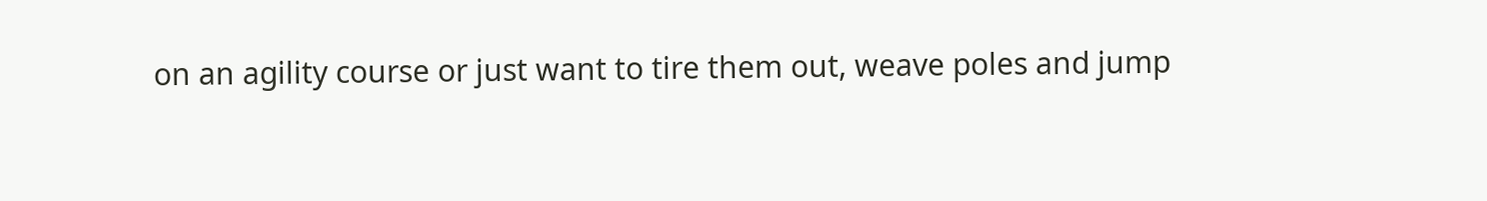on an agility course or just want to tire them out, weave poles and jump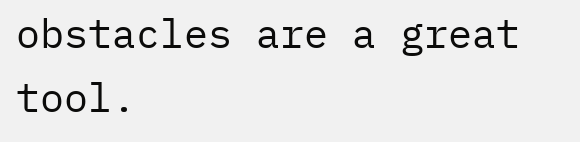obstacles are a great tool.